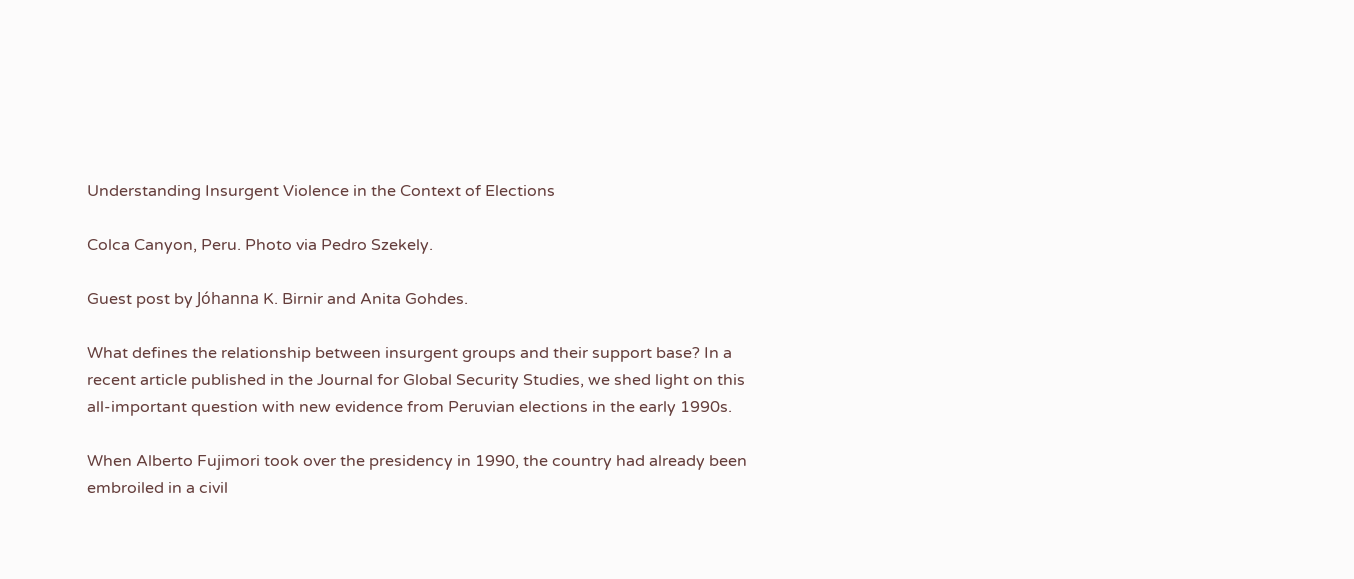Understanding Insurgent Violence in the Context of Elections

Colca Canyon, Peru. Photo via Pedro Szekely.

Guest post by Jóhanna K. Birnir and Anita Gohdes.

What defines the relationship between insurgent groups and their support base? In a recent article published in the Journal for Global Security Studies, we shed light on this all-important question with new evidence from Peruvian elections in the early 1990s.

When Alberto Fujimori took over the presidency in 1990, the country had already been embroiled in a civil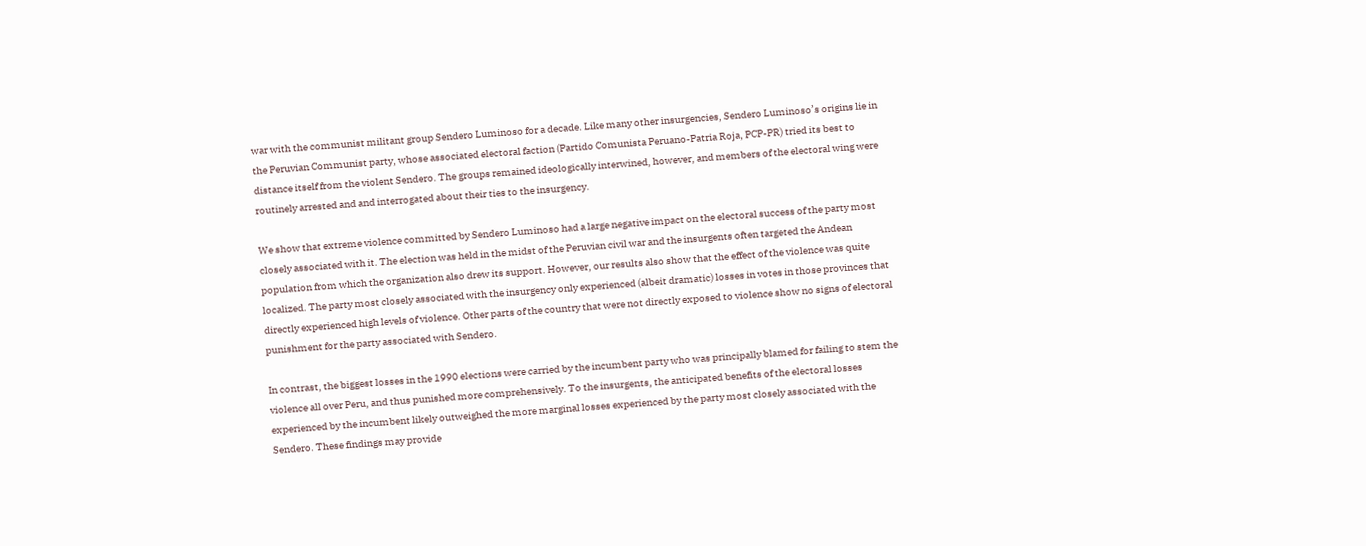war with the communist militant group Sendero Luminoso for a decade. Like many other insurgencies, Sendero Luminoso’s origins lie in the Peruvian Communist party, whose associated electoral faction (Partido Comunista Peruano-Patria Roja, PCP-PR) tried its best to distance itself from the violent Sendero. The groups remained ideologically interwined, however, and members of the electoral wing were routinely arrested and and interrogated about their ties to the insurgency.

We show that extreme violence committed by Sendero Luminoso had a large negative impact on the electoral success of the party most closely associated with it. The election was held in the midst of the Peruvian civil war and the insurgents often targeted the Andean population from which the organization also drew its support. However, our results also show that the effect of the violence was quite localized. The party most closely associated with the insurgency only experienced (albeit dramatic) losses in votes in those provinces that directly experienced high levels of violence. Other parts of the country that were not directly exposed to violence show no signs of electoral punishment for the party associated with Sendero.

In contrast, the biggest losses in the 1990 elections were carried by the incumbent party who was principally blamed for failing to stem the violence all over Peru, and thus punished more comprehensively. To the insurgents, the anticipated benefits of the electoral losses experienced by the incumbent likely outweighed the more marginal losses experienced by the party most closely associated with the Sendero. These findings may provide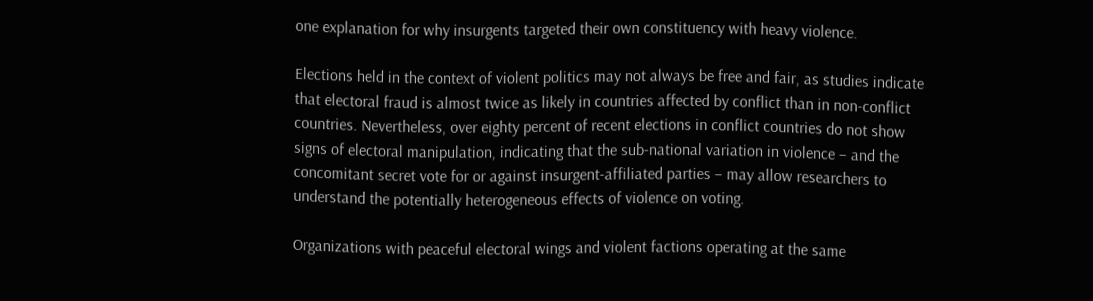one explanation for why insurgents targeted their own constituency with heavy violence.

Elections held in the context of violent politics may not always be free and fair, as studies indicate that electoral fraud is almost twice as likely in countries affected by conflict than in non-conflict countries. Nevertheless, over eighty percent of recent elections in conflict countries do not show signs of electoral manipulation, indicating that the sub-national variation in violence – and the concomitant secret vote for or against insurgent-affiliated parties – may allow researchers to understand the potentially heterogeneous effects of violence on voting.

Organizations with peaceful electoral wings and violent factions operating at the same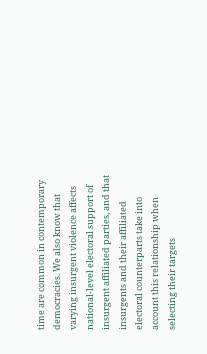time are common in contemporary democracies. We also know that varying insurgent violence affects national-level electoral support of insurgent affiliated parties, and that insurgents and their affiliated electoral counterparts take into account this relationship when selecting their targets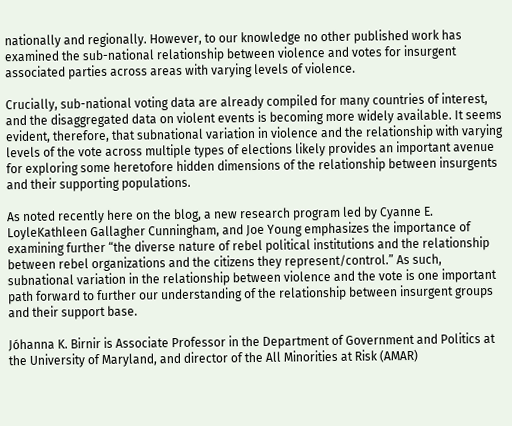nationally and regionally. However, to our knowledge no other published work has examined the sub-national relationship between violence and votes for insurgent associated parties across areas with varying levels of violence.

Crucially, sub-national voting data are already compiled for many countries of interest, and the disaggregated data on violent events is becoming more widely available. It seems evident, therefore, that subnational variation in violence and the relationship with varying levels of the vote across multiple types of elections likely provides an important avenue for exploring some heretofore hidden dimensions of the relationship between insurgents and their supporting populations.

As noted recently here on the blog, a new research program led by Cyanne E. LoyleKathleen Gallagher Cunningham, and Joe Young emphasizes the importance of examining further “the diverse nature of rebel political institutions and the relationship between rebel organizations and the citizens they represent/control.” As such, subnational variation in the relationship between violence and the vote is one important path forward to further our understanding of the relationship between insurgent groups and their support base.

Jóhanna K. Birnir is Associate Professor in the Department of Government and Politics at the University of Maryland, and director of the All Minorities at Risk (AMAR)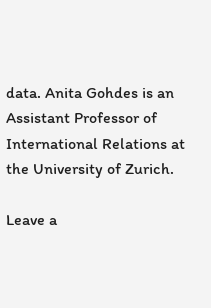data. Anita Gohdes is an Assistant Professor of International Relations at the University of Zurich.

Leave a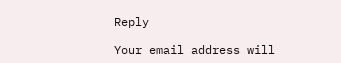Reply

Your email address will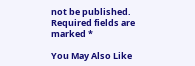not be published. Required fields are marked *

You May Also Like